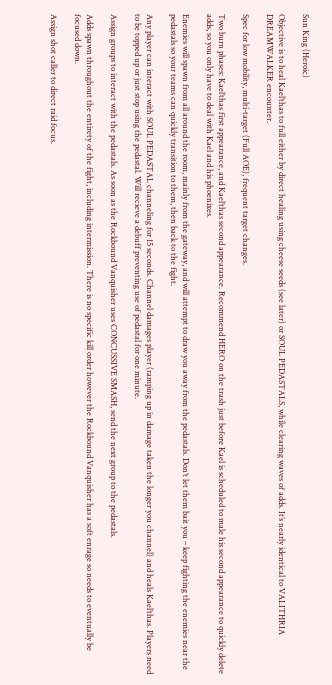Sun King (Heroic)

Objective is to heal Kael’thas to full either by direct healing using cheese seeds (see later) or SOUL PEDASTALS, while clearing waves of adds. It’s nearly identical to VALITHRIA DREAMWALKER encounter.

Spec for low mobility, multi-target (Full AOE), frequent target changes.

Two burn phases: Kael’thas first appearance, and Kael’thas second appearance. Recommend HERO on the trash just before Kael is scheduled to male his second appearance to quickly delete adds, so you only have to deal with Kael and his phoenixes.

Enemies will spawn from all around the room, mainly from the gateway, and will attempt to draw you away from the pedastals. Don’t let them bait you – keep fighting the enemies near the pedastals so your teams can quickly transition to them, then back to the fight.

Any player can interact with SOUL PEDASTAL channeling for 15 seconds. Channel damages player (ramping up in damage taken the longer you channel) and heals Kael’thas. Players need to be topped up or just stop using the pedastal. Will recieve a debuff preventing use of pedastal for one minute.

Assign groups to interact with the pedastals. As soon as the Rockbound Vanquisher uses CONCUSSIVE SMASH, send the next group to the pedastals.

Adds spawn throughout the entirety of the fight, including intermission. There is no specific kill order however the Rockbound Vanquisher has a soft enrage so needs to eventually be focused down.

Assign shot caller to direct raid focus.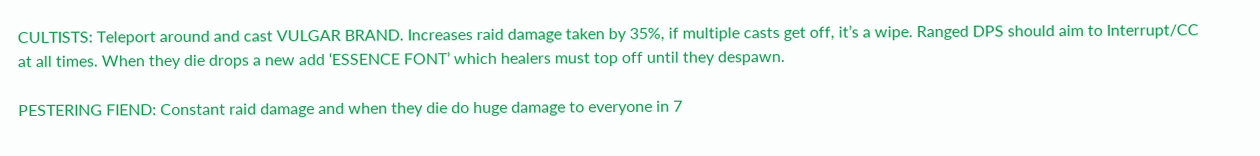CULTISTS: Teleport around and cast VULGAR BRAND. Increases raid damage taken by 35%, if multiple casts get off, it’s a wipe. Ranged DPS should aim to Interrupt/CC at all times. When they die drops a new add ‘ESSENCE FONT’ which healers must top off until they despawn.

PESTERING FIEND: Constant raid damage and when they die do huge damage to everyone in 7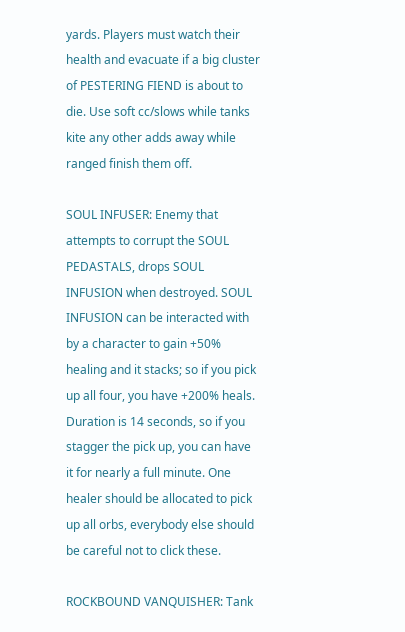yards. Players must watch their health and evacuate if a big cluster of PESTERING FIEND is about to die. Use soft cc/slows while tanks kite any other adds away while ranged finish them off.

SOUL INFUSER: Enemy that attempts to corrupt the SOUL PEDASTALS, drops SOUL INFUSION when destroyed. SOUL INFUSION can be interacted with by a character to gain +50% healing and it stacks; so if you pick up all four, you have +200% heals. Duration is 14 seconds, so if you stagger the pick up, you can have it for nearly a full minute. One healer should be allocated to pick up all orbs, everybody else should be careful not to click these.

ROCKBOUND VANQUISHER: Tank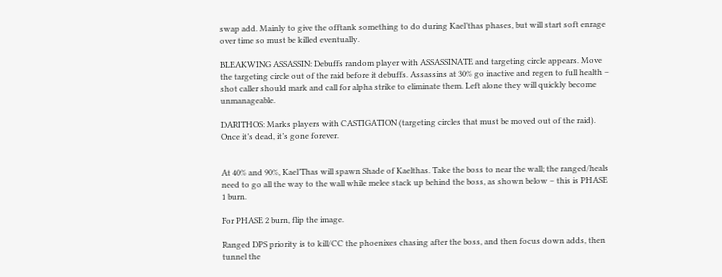swap add. Mainly to give the offtank something to do during Kael’thas phases, but will start soft enrage over time so must be killed eventually.

BLEAKWING ASSASSIN: Debuffs random player with ASSASSINATE and targeting circle appears. Move the targeting circle out of the raid before it debuffs. Assassins at 30% go inactive and regen to full health – shot caller should mark and call for alpha strike to eliminate them. Left alone they will quickly become unmanageable.

DARITHOS: Marks players with CASTIGATION (targeting circles that must be moved out of the raid). Once it’s dead, it’s gone forever.


At 40% and 90%, Kael’Thas will spawn Shade of Kaelthas. Take the boss to near the wall; the ranged/heals need to go all the way to the wall while melee stack up behind the boss, as shown below – this is PHASE 1 burn.

For PHASE 2 burn, flip the image.

Ranged DPS priority is to kill/CC the phoenixes chasing after the boss, and then focus down adds, then tunnel the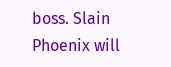boss. Slain Phoenix will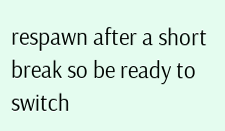respawn after a short break so be ready to switch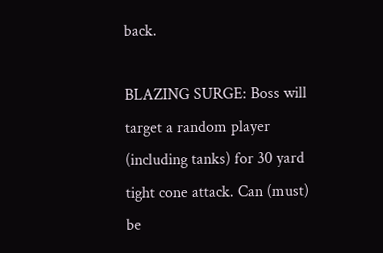back.

BLAZING SURGE: Boss will target a random player (including tanks) for 30 yard tight cone attack. Can (must) be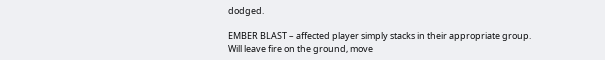dodged.

EMBER BLAST – affected player simply stacks in their appropriate group. Will leave fire on the ground, move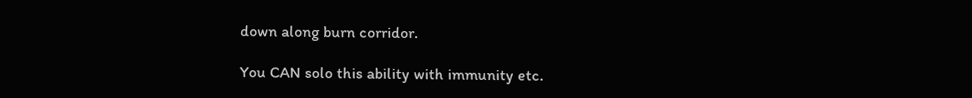down along burn corridor.

You CAN solo this ability with immunity etc.